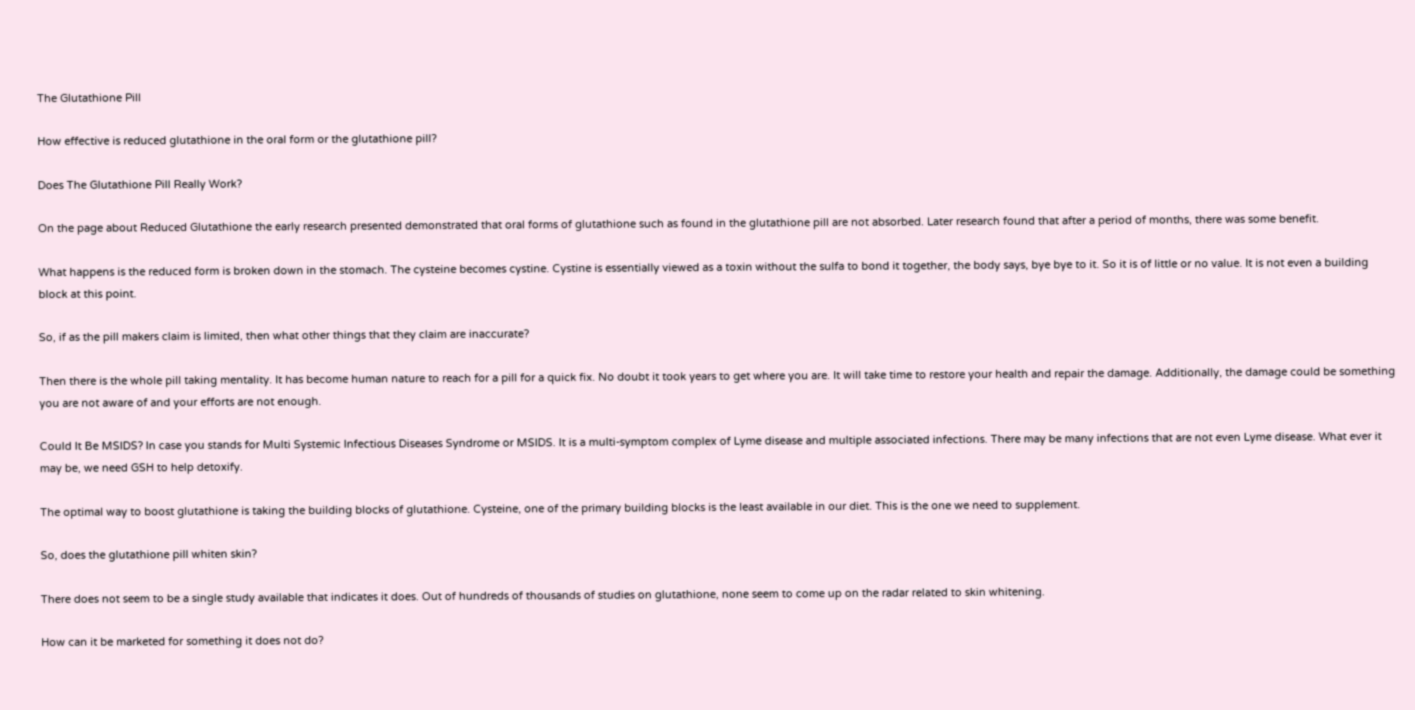The Glutathione Pill

How effective is reduced glutathione in the oral form or the glutathione pill?

Does The Glutathione Pill Really Work?

On the page about Reduced Glutathione the early research presented demonstrated that oral forms of glutathione such as found in the glutathione pill are not absorbed. Later research found that after a period of months, there was some benefit.

What happens is the reduced form is broken down in the stomach. The cysteine becomes cystine. Cystine is essentially viewed as a toxin without the sulfa to bond it together, the body says, bye bye to it. So it is of little or no value. It is not even a building block at this point.

So, if as the pill makers claim is limited, then what other things that they claim are inaccurate?

Then there is the whole pill taking mentality. It has become human nature to reach for a pill for a quick fix. No doubt it took years to get where you are. It will take time to restore your health and repair the damage. Additionally, the damage could be something you are not aware of and your efforts are not enough.

Could It Be MSIDS? In case you stands for Multi Systemic Infectious Diseases Syndrome or MSIDS. It is a multi-symptom complex of Lyme disease and multiple associated infections. There may be many infections that are not even Lyme disease. What ever it may be, we need GSH to help detoxify.

The optimal way to boost glutathione is taking the building blocks of glutathione. Cysteine, one of the primary building blocks is the least available in our diet. This is the one we need to supplement.

So, does the glutathione pill whiten skin?

There does not seem to be a single study available that indicates it does. Out of hundreds of thousands of studies on glutathione, none seem to come up on the radar related to skin whitening.

How can it be marketed for something it does not do?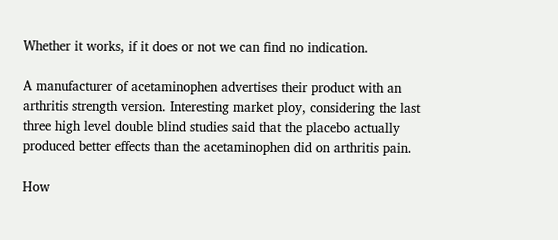Whether it works, if it does or not we can find no indication.

A manufacturer of acetaminophen advertises their product with an arthritis strength version. Interesting market ploy, considering the last three high level double blind studies said that the placebo actually produced better effects than the acetaminophen did on arthritis pain.

How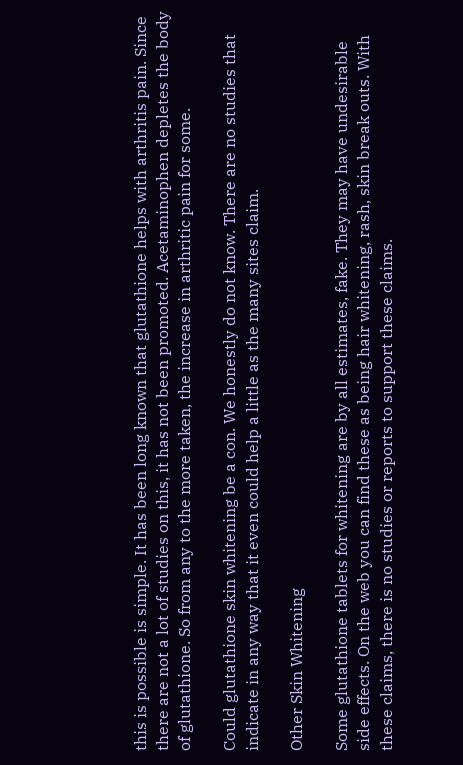this is possible is simple. It has been long known that glutathione helps with arthritis pain. Since there are not a lot of studies on this, it has not been promoted. Acetaminophen depletes the body of glutathione. So from any to the more taken, the increase in arthritic pain for some.

Could glutathione skin whitening be a con. We honestly do not know. There are no studies that indicate in any way that it even could help a little as the many sites claim.

Other Skin Whitening

Some glutathione tablets for whitening are by all estimates, fake. They may have undesirable side effects. On the web you can find these as being hair whitening, rash, skin break outs. With these claims, there is no studies or reports to support these claims.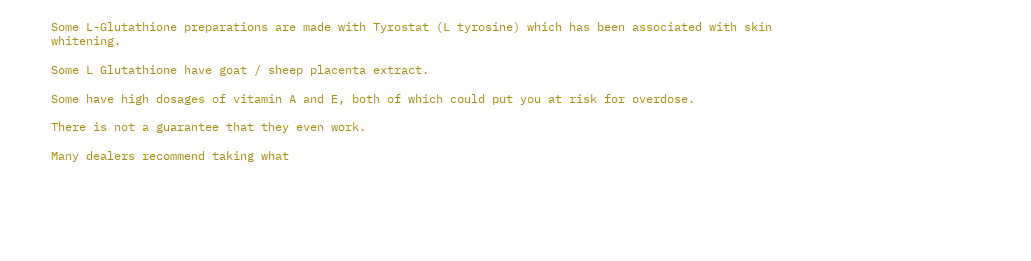Some L-Glutathione preparations are made with Tyrostat (L tyrosine) which has been associated with skin whitening.

Some L Glutathione have goat / sheep placenta extract.

Some have high dosages of vitamin A and E, both of which could put you at risk for overdose.

There is not a guarantee that they even work.

Many dealers recommend taking what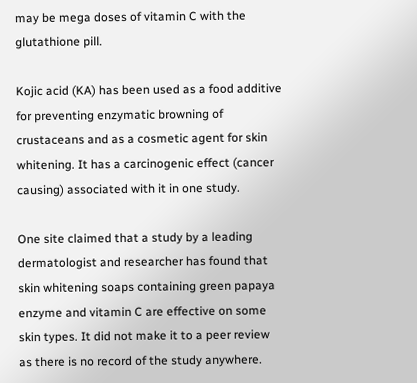may be mega doses of vitamin C with the glutathione pill.

Kojic acid (KA) has been used as a food additive for preventing enzymatic browning of crustaceans and as a cosmetic agent for skin whitening. It has a carcinogenic effect (cancer causing) associated with it in one study.

One site claimed that a study by a leading dermatologist and researcher has found that skin whitening soaps containing green papaya enzyme and vitamin C are effective on some skin types. It did not make it to a peer review as there is no record of the study anywhere.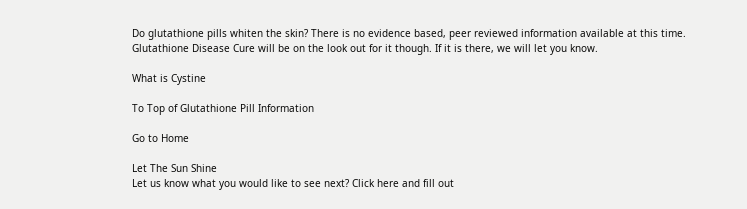Do glutathione pills whiten the skin? There is no evidence based, peer reviewed information available at this time. Glutathione Disease Cure will be on the look out for it though. If it is there, we will let you know.

What is Cystine

To Top of Glutathione Pill Information

Go to Home

Let The Sun Shine
Let us know what you would like to see next? Click here and fill out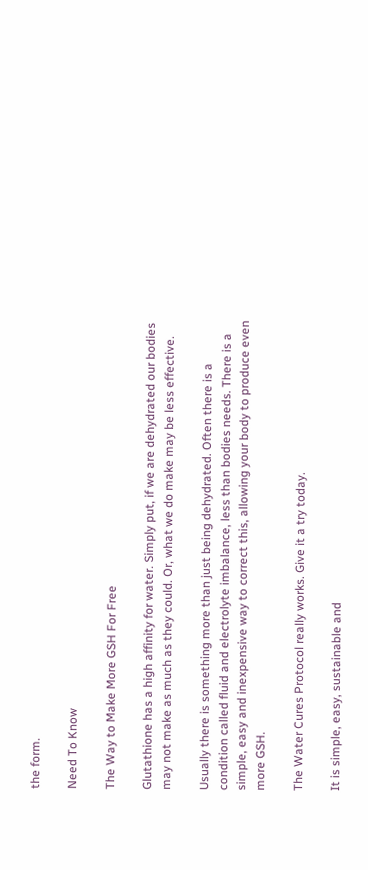the form.

Need To Know

The Way to Make More GSH For Free

Glutathione has a high affinity for water. Simply put, if we are dehydrated our bodies may not make as much as they could. Or, what we do make may be less effective.

Usually there is something more than just being dehydrated. Often there is a condition called fluid and electrolyte imbalance, less than bodies needs. There is a simple, easy and inexpensive way to correct this, allowing your body to produce even more GSH.

The Water Cures Protocol really works. Give it a try today.

It is simple, easy, sustainable and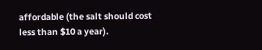affordable (the salt should cost less than $10 a year).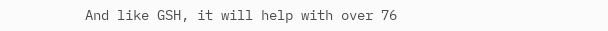And like GSH, it will help with over 76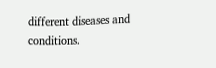different diseases and conditions.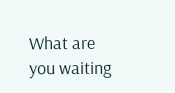What are you waiting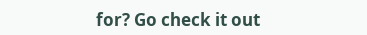for? Go check it out